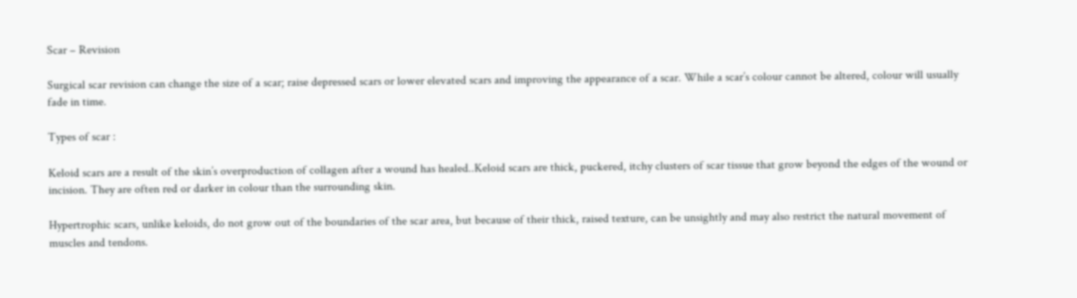Scar – Revision

Surgical scar revision can change the size of a scar; raise depressed scars or lower elevated scars and improving the appearance of a scar. While a scar’s colour cannot be altered, colour will usually fade in time.

Types of scar :

Keloid scars are a result of the skin’s overproduction of collagen after a wound has healed..Keloid scars are thick, puckered, itchy clusters of scar tissue that grow beyond the edges of the wound or incision. They are often red or darker in colour than the surrounding skin.

Hypertrophic scars, unlike keloids, do not grow out of the boundaries of the scar area, but because of their thick, raised texture, can be unsightly and may also restrict the natural movement of muscles and tendons.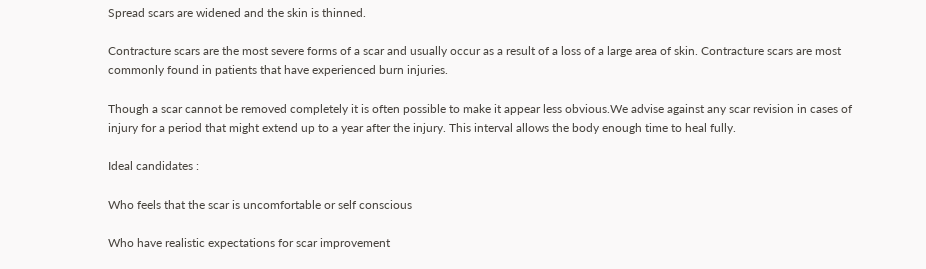Spread scars are widened and the skin is thinned.

Contracture scars are the most severe forms of a scar and usually occur as a result of a loss of a large area of skin. Contracture scars are most commonly found in patients that have experienced burn injuries.

Though a scar cannot be removed completely it is often possible to make it appear less obvious.We advise against any scar revision in cases of injury for a period that might extend up to a year after the injury. This interval allows the body enough time to heal fully.

Ideal candidates :

Who feels that the scar is uncomfortable or self conscious

Who have realistic expectations for scar improvement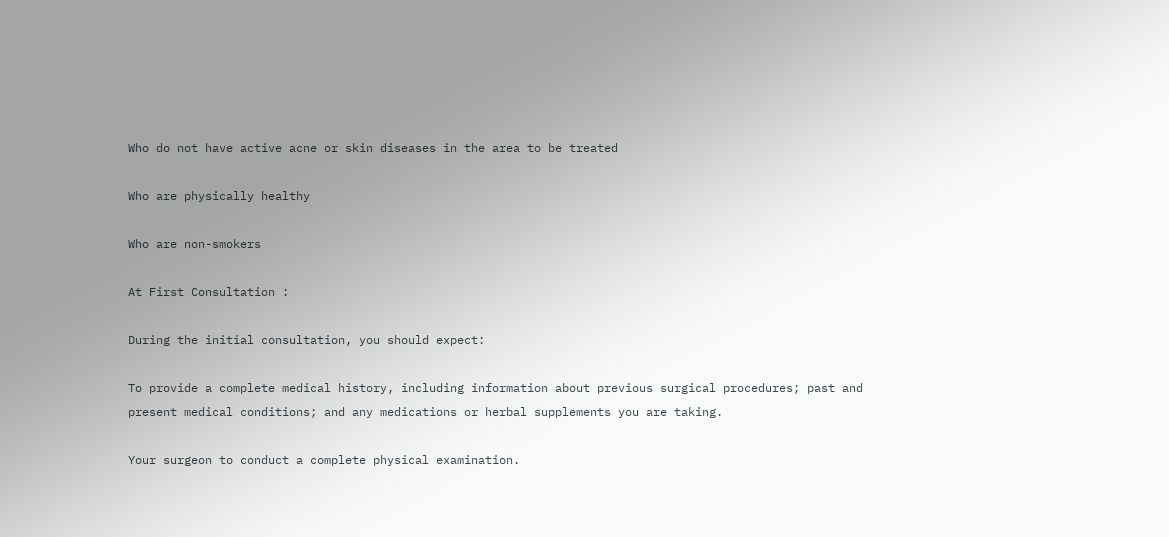Who do not have active acne or skin diseases in the area to be treated

Who are physically healthy

Who are non-smokers

At First Consultation :

During the initial consultation, you should expect:

To provide a complete medical history, including information about previous surgical procedures; past and present medical conditions; and any medications or herbal supplements you are taking.

Your surgeon to conduct a complete physical examination.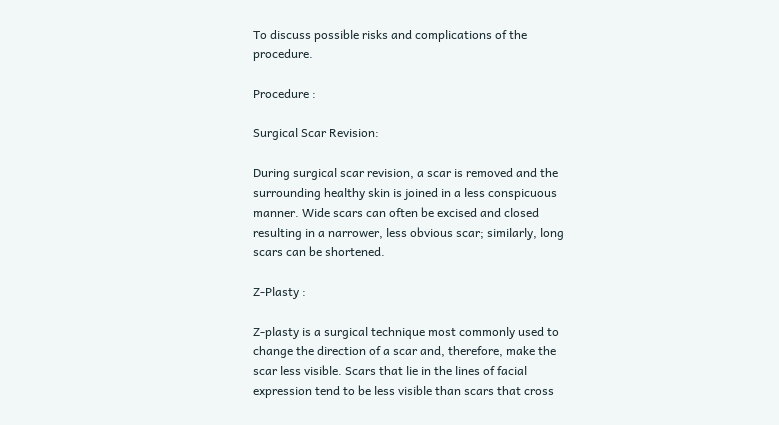To discuss possible risks and complications of the procedure.

Procedure :

Surgical Scar Revision:

During surgical scar revision, a scar is removed and the surrounding healthy skin is joined in a less conspicuous manner. Wide scars can often be excised and closed resulting in a narrower, less obvious scar; similarly, long scars can be shortened.

Z-Plasty :

Z-plasty is a surgical technique most commonly used to change the direction of a scar and, therefore, make the scar less visible. Scars that lie in the lines of facial expression tend to be less visible than scars that cross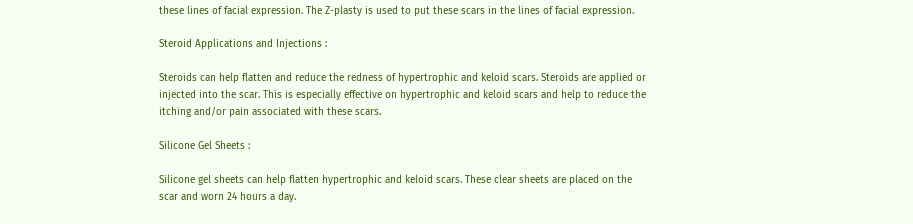these lines of facial expression. The Z-plasty is used to put these scars in the lines of facial expression.

Steroid Applications and Injections :

Steroids can help flatten and reduce the redness of hypertrophic and keloid scars. Steroids are applied or injected into the scar. This is especially effective on hypertrophic and keloid scars and help to reduce the itching and/or pain associated with these scars.

Silicone Gel Sheets :

Silicone gel sheets can help flatten hypertrophic and keloid scars. These clear sheets are placed on the scar and worn 24 hours a day.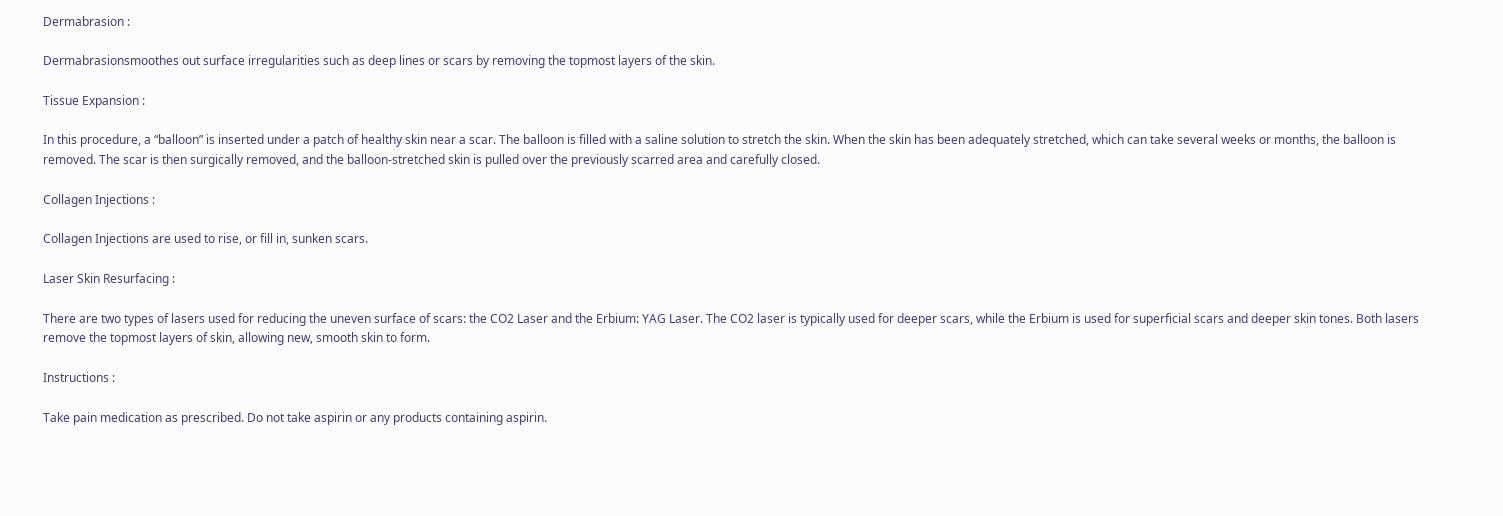Dermabrasion :

Dermabrasionsmoothes out surface irregularities such as deep lines or scars by removing the topmost layers of the skin.

Tissue Expansion :

In this procedure, a “balloon” is inserted under a patch of healthy skin near a scar. The balloon is filled with a saline solution to stretch the skin. When the skin has been adequately stretched, which can take several weeks or months, the balloon is removed. The scar is then surgically removed, and the balloon-stretched skin is pulled over the previously scarred area and carefully closed.

Collagen Injections :

Collagen Injections are used to rise, or fill in, sunken scars.

Laser Skin Resurfacing :

There are two types of lasers used for reducing the uneven surface of scars: the CO2 Laser and the Erbium: YAG Laser. The CO2 laser is typically used for deeper scars, while the Erbium is used for superficial scars and deeper skin tones. Both lasers remove the topmost layers of skin, allowing new, smooth skin to form.

Instructions :

Take pain medication as prescribed. Do not take aspirin or any products containing aspirin.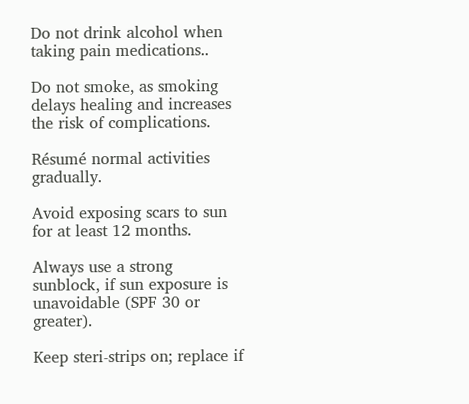Do not drink alcohol when taking pain medications..

Do not smoke, as smoking delays healing and increases the risk of complications.

Résumé normal activities gradually.

Avoid exposing scars to sun for at least 12 months.

Always use a strong sunblock, if sun exposure is unavoidable (SPF 30 or greater).

Keep steri-strips on; replace if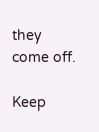they come off.

Keep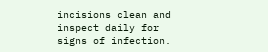incisions clean and inspect daily for signs of infection.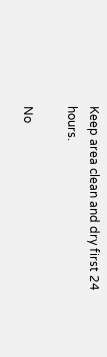Keep area clean and dry first 24 hours.

No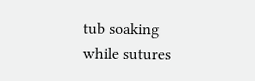tub soaking while sutures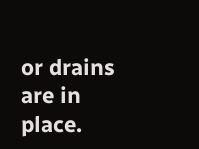or drains are in place.